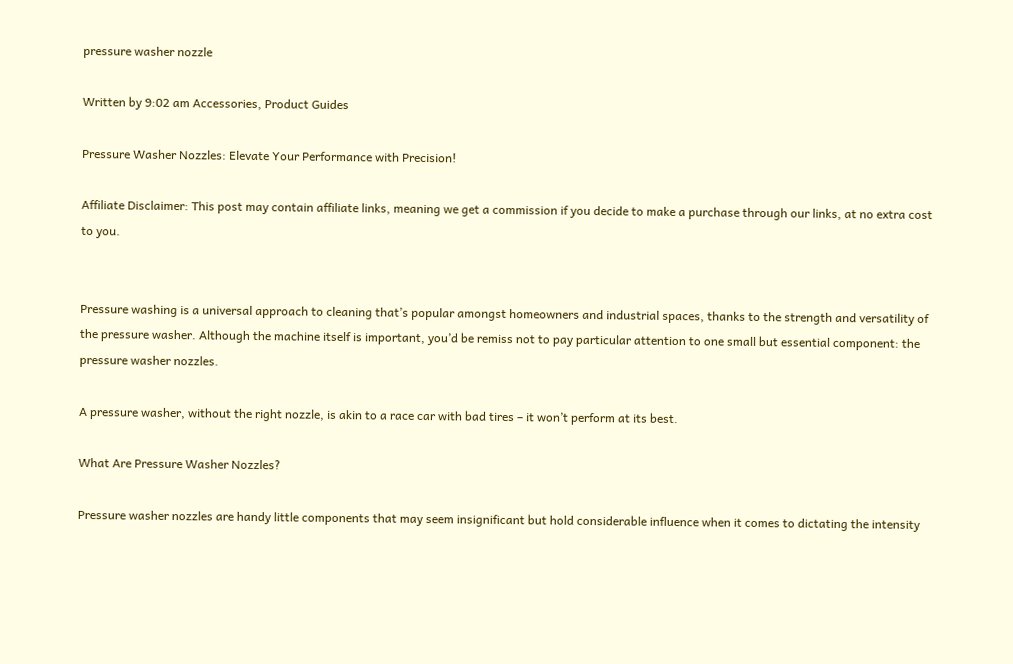pressure washer nozzle

Written by 9:02 am Accessories, Product Guides

Pressure Washer Nozzles: Elevate Your Performance with Precision!

Affiliate Disclaimer: This post may contain affiliate links, meaning we get a commission if you decide to make a purchase through our links, at no extra cost to you.


Pressure washing is a universal approach to cleaning that’s popular amongst homeowners and industrial spaces, thanks to the strength and versatility of the pressure washer. Although the machine itself is important, you’d be remiss not to pay particular attention to one small but essential component: the pressure washer nozzles.

A pressure washer, without the right nozzle, is akin to a race car with bad tires – it won’t perform at its best.

What Are Pressure Washer Nozzles?

Pressure washer nozzles are handy little components that may seem insignificant but hold considerable influence when it comes to dictating the intensity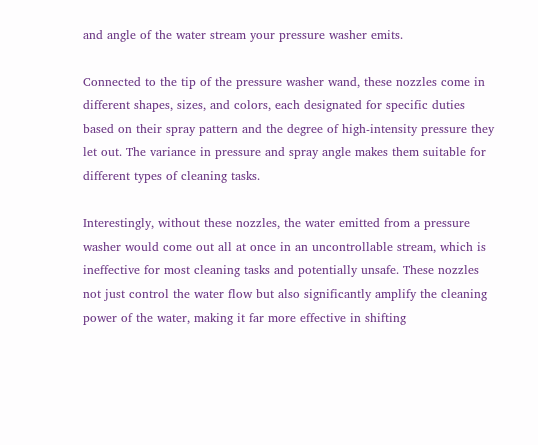and angle of the water stream your pressure washer emits.

Connected to the tip of the pressure washer wand, these nozzles come in different shapes, sizes, and colors, each designated for specific duties based on their spray pattern and the degree of high-intensity pressure they let out. The variance in pressure and spray angle makes them suitable for different types of cleaning tasks.

Interestingly, without these nozzles, the water emitted from a pressure washer would come out all at once in an uncontrollable stream, which is ineffective for most cleaning tasks and potentially unsafe. These nozzles not just control the water flow but also significantly amplify the cleaning power of the water, making it far more effective in shifting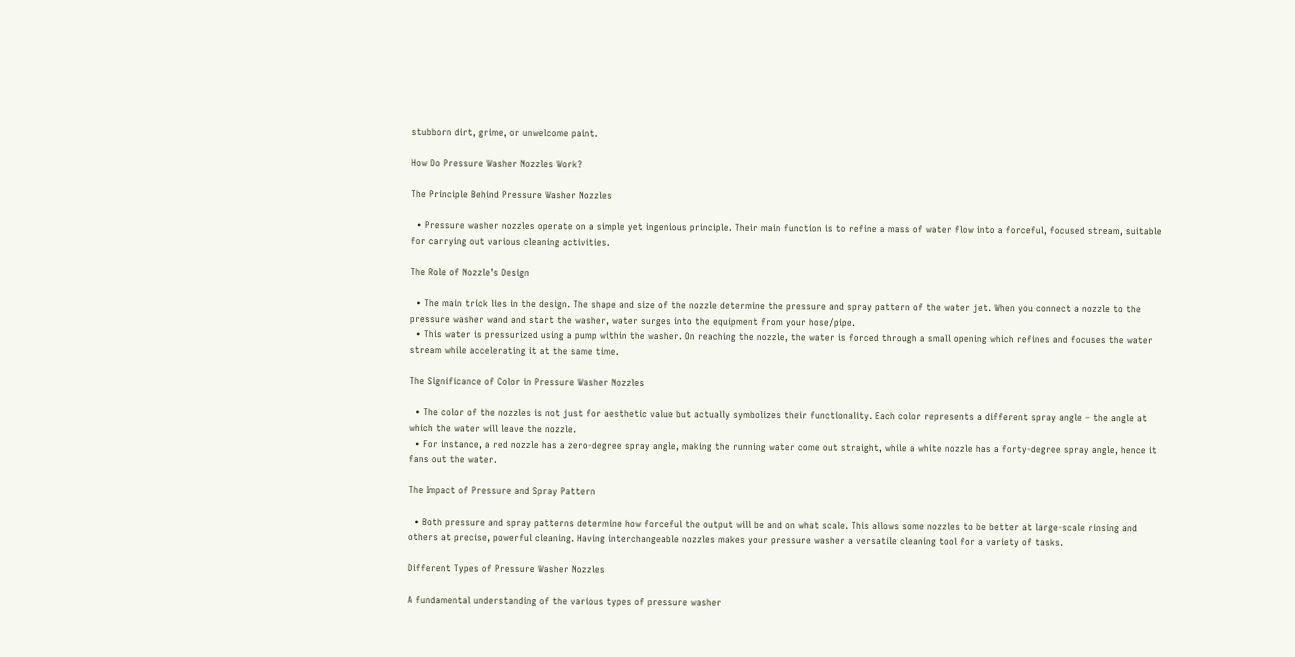stubborn dirt, grime, or unwelcome paint.

How Do Pressure Washer Nozzles Work?

The Principle Behind Pressure Washer Nozzles

  • Pressure washer nozzles operate on a simple yet ingenious principle. Their main function is to refine a mass of water flow into a forceful, focused stream, suitable for carrying out various cleaning activities.

The Role of Nozzle’s Design

  • The main trick lies in the design. The shape and size of the nozzle determine the pressure and spray pattern of the water jet. When you connect a nozzle to the pressure washer wand and start the washer, water surges into the equipment from your hose/pipe.
  • This water is pressurized using a pump within the washer. On reaching the nozzle, the water is forced through a small opening which refines and focuses the water stream while accelerating it at the same time.

The Significance of Color in Pressure Washer Nozzles

  • The color of the nozzles is not just for aesthetic value but actually symbolizes their functionality. Each color represents a different spray angle – the angle at which the water will leave the nozzle.
  • For instance, a red nozzle has a zero-degree spray angle, making the running water come out straight, while a white nozzle has a forty-degree spray angle, hence it fans out the water.

The Impact of Pressure and Spray Pattern

  • Both pressure and spray patterns determine how forceful the output will be and on what scale. This allows some nozzles to be better at large-scale rinsing and others at precise, powerful cleaning. Having interchangeable nozzles makes your pressure washer a versatile cleaning tool for a variety of tasks.

Different Types of Pressure Washer Nozzles

A fundamental understanding of the various types of pressure washer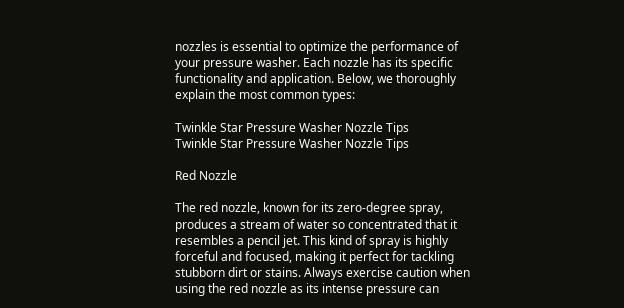nozzles is essential to optimize the performance of your pressure washer. Each nozzle has its specific functionality and application. Below, we thoroughly explain the most common types:

Twinkle Star Pressure Washer Nozzle Tips
Twinkle Star Pressure Washer Nozzle Tips

Red Nozzle

The red nozzle, known for its zero-degree spray, produces a stream of water so concentrated that it resembles a pencil jet. This kind of spray is highly forceful and focused, making it perfect for tackling stubborn dirt or stains. Always exercise caution when using the red nozzle as its intense pressure can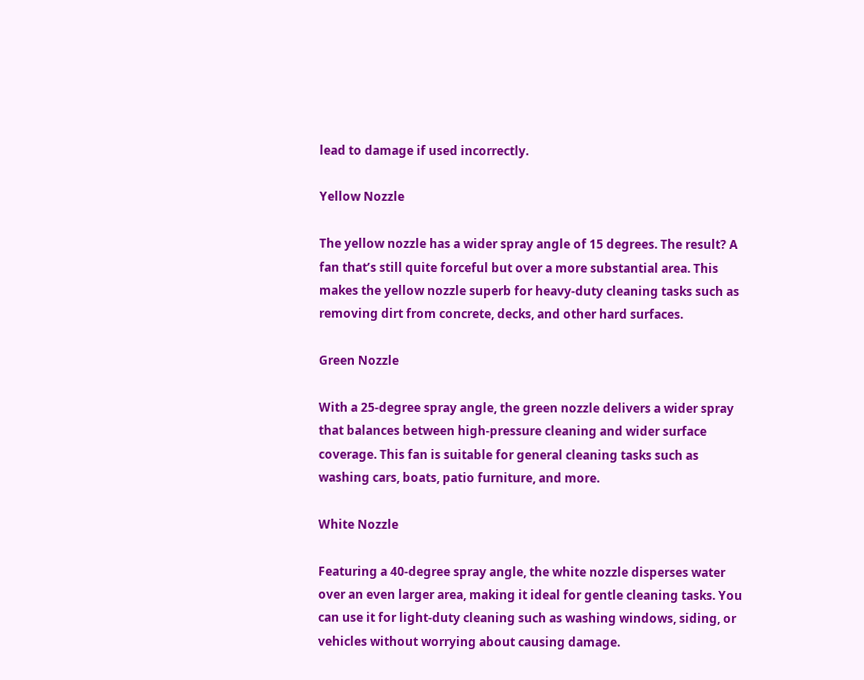lead to damage if used incorrectly.

Yellow Nozzle

The yellow nozzle has a wider spray angle of 15 degrees. The result? A fan that’s still quite forceful but over a more substantial area. This makes the yellow nozzle superb for heavy-duty cleaning tasks such as removing dirt from concrete, decks, and other hard surfaces.

Green Nozzle

With a 25-degree spray angle, the green nozzle delivers a wider spray that balances between high-pressure cleaning and wider surface coverage. This fan is suitable for general cleaning tasks such as washing cars, boats, patio furniture, and more.

White Nozzle

Featuring a 40-degree spray angle, the white nozzle disperses water over an even larger area, making it ideal for gentle cleaning tasks. You can use it for light-duty cleaning such as washing windows, siding, or vehicles without worrying about causing damage.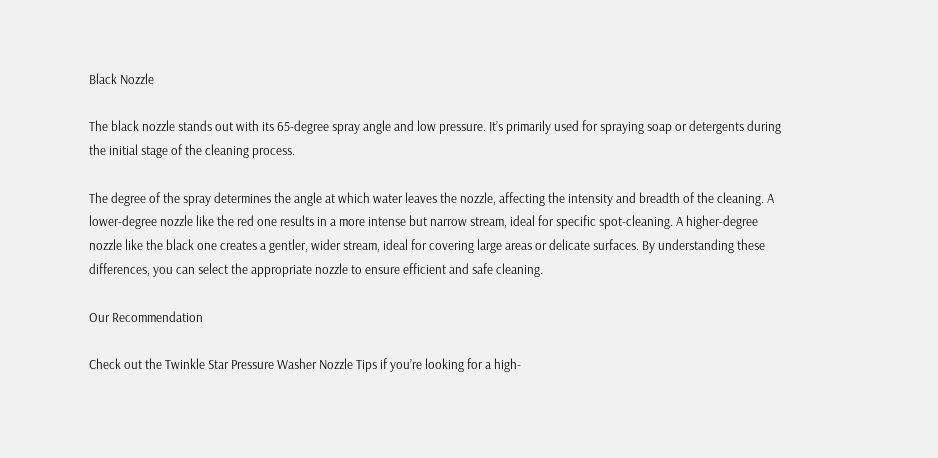Black Nozzle

The black nozzle stands out with its 65-degree spray angle and low pressure. It’s primarily used for spraying soap or detergents during the initial stage of the cleaning process.

The degree of the spray determines the angle at which water leaves the nozzle, affecting the intensity and breadth of the cleaning. A lower-degree nozzle like the red one results in a more intense but narrow stream, ideal for specific spot-cleaning. A higher-degree nozzle like the black one creates a gentler, wider stream, ideal for covering large areas or delicate surfaces. By understanding these differences, you can select the appropriate nozzle to ensure efficient and safe cleaning.

Our Recommendation

Check out the Twinkle Star Pressure Washer Nozzle Tips if you’re looking for a high-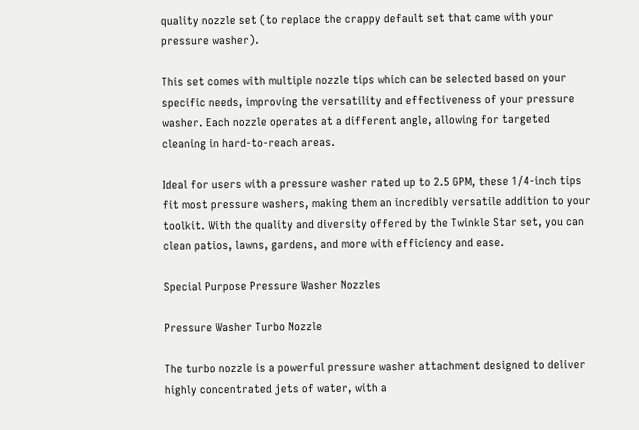quality nozzle set (to replace the crappy default set that came with your pressure washer).

This set comes with multiple nozzle tips which can be selected based on your specific needs, improving the versatility and effectiveness of your pressure washer. Each nozzle operates at a different angle, allowing for targeted cleaning in hard-to-reach areas.

Ideal for users with a pressure washer rated up to 2.5 GPM, these 1/4-inch tips fit most pressure washers, making them an incredibly versatile addition to your toolkit. With the quality and diversity offered by the Twinkle Star set, you can clean patios, lawns, gardens, and more with efficiency and ease.

Special Purpose Pressure Washer Nozzles

Pressure Washer Turbo Nozzle

The turbo nozzle is a powerful pressure washer attachment designed to deliver highly concentrated jets of water, with a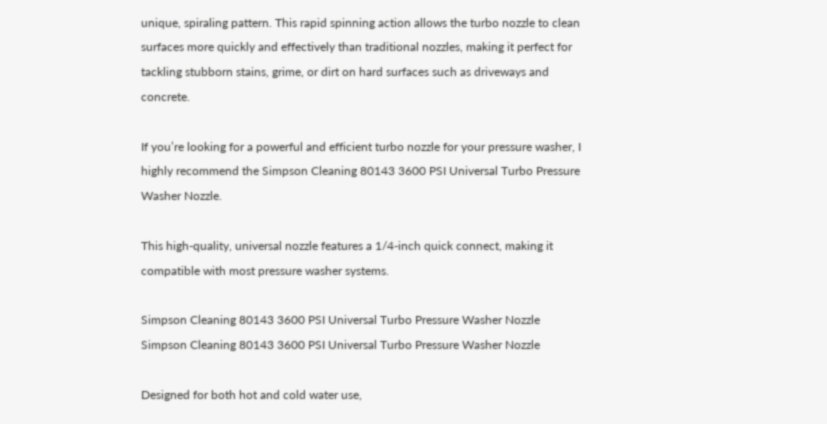unique, spiraling pattern. This rapid spinning action allows the turbo nozzle to clean surfaces more quickly and effectively than traditional nozzles, making it perfect for tackling stubborn stains, grime, or dirt on hard surfaces such as driveways and concrete.

If you’re looking for a powerful and efficient turbo nozzle for your pressure washer, I highly recommend the Simpson Cleaning 80143 3600 PSI Universal Turbo Pressure Washer Nozzle.

This high-quality, universal nozzle features a 1/4-inch quick connect, making it compatible with most pressure washer systems.

Simpson Cleaning 80143 3600 PSI Universal Turbo Pressure Washer Nozzle
Simpson Cleaning 80143 3600 PSI Universal Turbo Pressure Washer Nozzle

Designed for both hot and cold water use,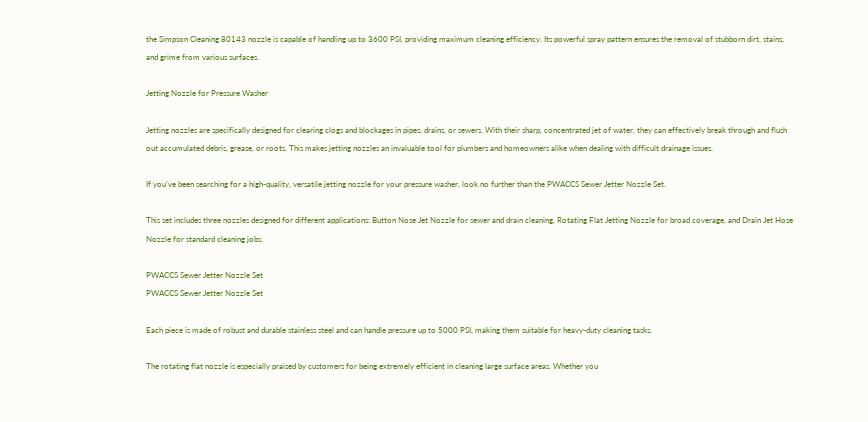the Simpson Cleaning 80143 nozzle is capable of handling up to 3600 PSI, providing maximum cleaning efficiency. Its powerful spray pattern ensures the removal of stubborn dirt, stains, and grime from various surfaces.

Jetting Nozzle for Pressure Washer

Jetting nozzles are specifically designed for clearing clogs and blockages in pipes, drains, or sewers. With their sharp, concentrated jet of water, they can effectively break through and flush out accumulated debris, grease, or roots. This makes jetting nozzles an invaluable tool for plumbers and homeowners alike when dealing with difficult drainage issues.

If you’ve been searching for a high-quality, versatile jetting nozzle for your pressure washer, look no further than the PWACCS Sewer Jetter Nozzle Set.

This set includes three nozzles designed for different applications: Button Nose Jet Nozzle for sewer and drain cleaning, Rotating Flat Jetting Nozzle for broad coverage, and Drain Jet Hose Nozzle for standard cleaning jobs.

PWACCS Sewer Jetter Nozzle Set
PWACCS Sewer Jetter Nozzle Set

Each piece is made of robust and durable stainless steel and can handle pressure up to 5000 PSI, making them suitable for heavy-duty cleaning tasks.

The rotating flat nozzle is especially praised by customers for being extremely efficient in cleaning large surface areas. Whether you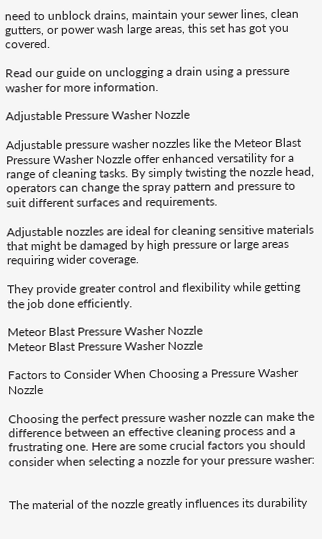need to unblock drains, maintain your sewer lines, clean gutters, or power wash large areas, this set has got you covered.

Read our guide on unclogging a drain using a pressure washer for more information.

Adjustable Pressure Washer Nozzle

Adjustable pressure washer nozzles like the Meteor Blast Pressure Washer Nozzle offer enhanced versatility for a range of cleaning tasks. By simply twisting the nozzle head, operators can change the spray pattern and pressure to suit different surfaces and requirements.

Adjustable nozzles are ideal for cleaning sensitive materials that might be damaged by high pressure or large areas requiring wider coverage.

They provide greater control and flexibility while getting the job done efficiently.

Meteor Blast Pressure Washer Nozzle
Meteor Blast Pressure Washer Nozzle

Factors to Consider When Choosing a Pressure Washer Nozzle

Choosing the perfect pressure washer nozzle can make the difference between an effective cleaning process and a frustrating one. Here are some crucial factors you should consider when selecting a nozzle for your pressure washer:


The material of the nozzle greatly influences its durability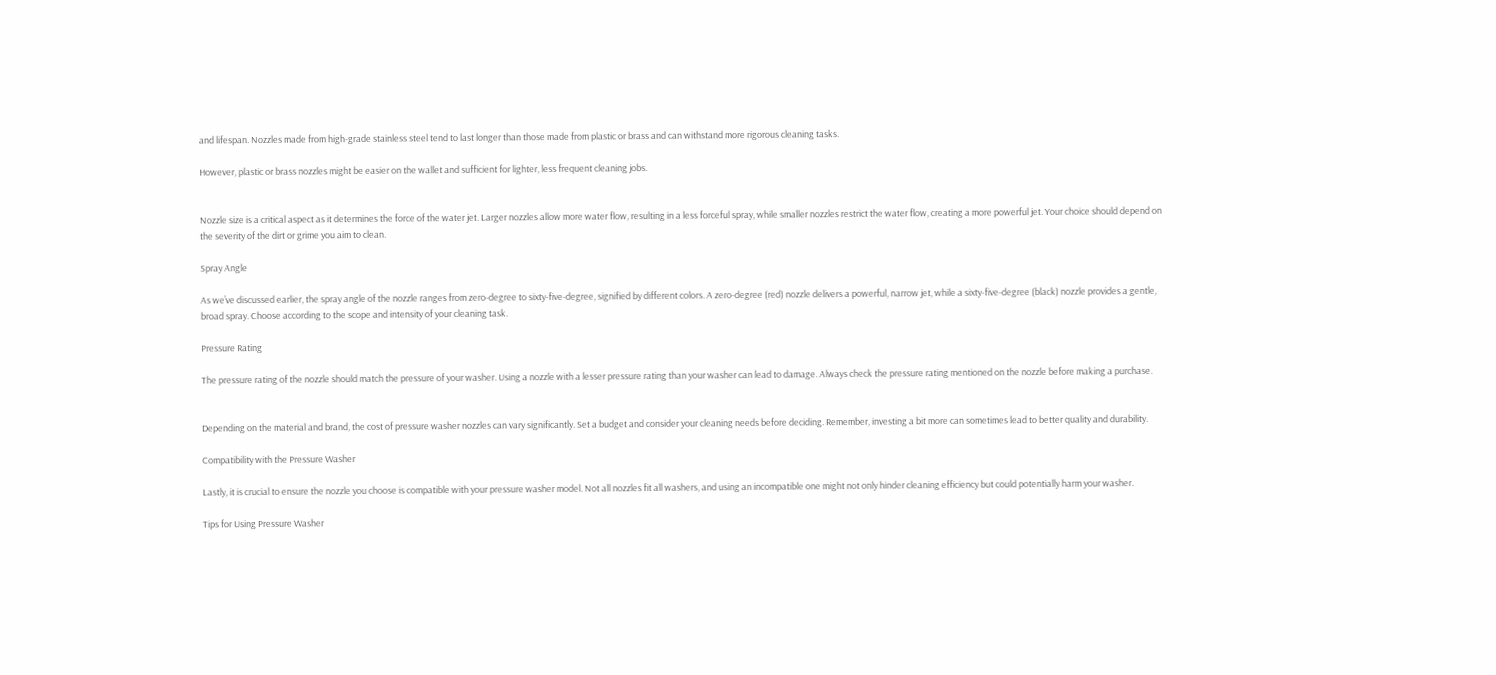and lifespan. Nozzles made from high-grade stainless steel tend to last longer than those made from plastic or brass and can withstand more rigorous cleaning tasks.

However, plastic or brass nozzles might be easier on the wallet and sufficient for lighter, less frequent cleaning jobs.


Nozzle size is a critical aspect as it determines the force of the water jet. Larger nozzles allow more water flow, resulting in a less forceful spray, while smaller nozzles restrict the water flow, creating a more powerful jet. Your choice should depend on the severity of the dirt or grime you aim to clean.

Spray Angle

As we’ve discussed earlier, the spray angle of the nozzle ranges from zero-degree to sixty-five-degree, signified by different colors. A zero-degree (red) nozzle delivers a powerful, narrow jet, while a sixty-five-degree (black) nozzle provides a gentle, broad spray. Choose according to the scope and intensity of your cleaning task.

Pressure Rating

The pressure rating of the nozzle should match the pressure of your washer. Using a nozzle with a lesser pressure rating than your washer can lead to damage. Always check the pressure rating mentioned on the nozzle before making a purchase.


Depending on the material and brand, the cost of pressure washer nozzles can vary significantly. Set a budget and consider your cleaning needs before deciding. Remember, investing a bit more can sometimes lead to better quality and durability.

Compatibility with the Pressure Washer

Lastly, it is crucial to ensure the nozzle you choose is compatible with your pressure washer model. Not all nozzles fit all washers, and using an incompatible one might not only hinder cleaning efficiency but could potentially harm your washer.

Tips for Using Pressure Washer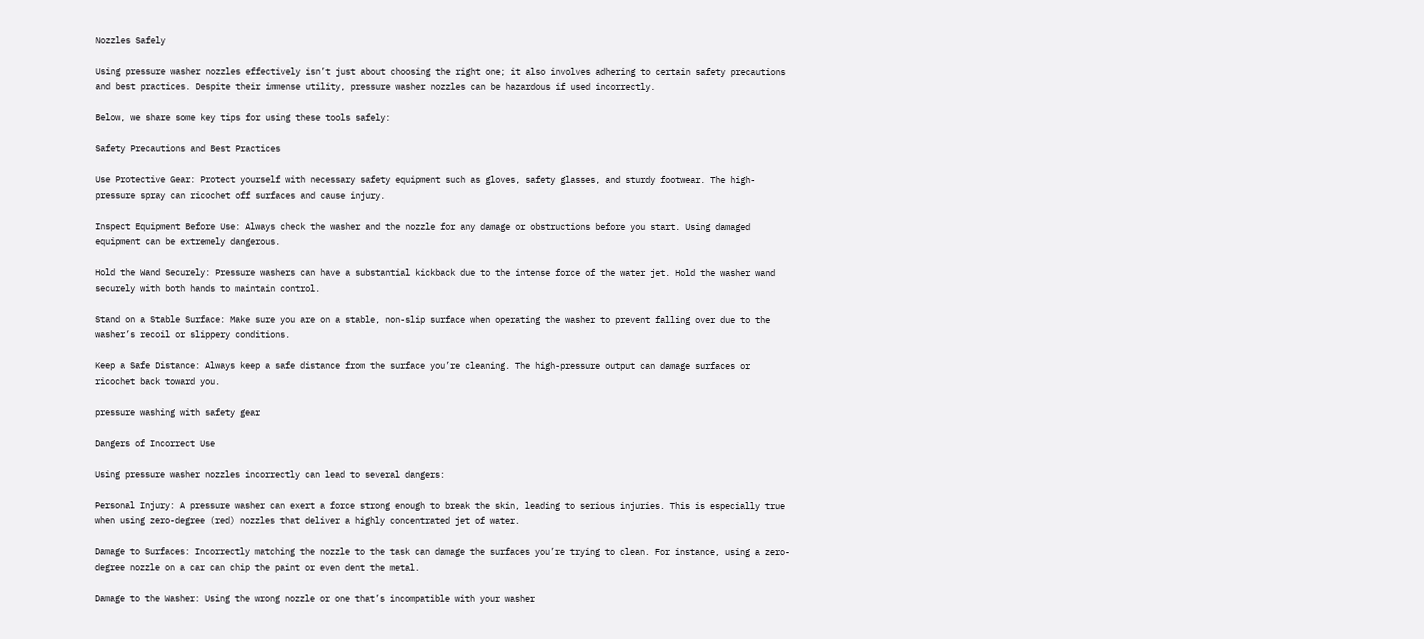Nozzles Safely

Using pressure washer nozzles effectively isn’t just about choosing the right one; it also involves adhering to certain safety precautions and best practices. Despite their immense utility, pressure washer nozzles can be hazardous if used incorrectly.

Below, we share some key tips for using these tools safely:

Safety Precautions and Best Practices

Use Protective Gear: Protect yourself with necessary safety equipment such as gloves, safety glasses, and sturdy footwear. The high-pressure spray can ricochet off surfaces and cause injury.

Inspect Equipment Before Use: Always check the washer and the nozzle for any damage or obstructions before you start. Using damaged equipment can be extremely dangerous.

Hold the Wand Securely: Pressure washers can have a substantial kickback due to the intense force of the water jet. Hold the washer wand securely with both hands to maintain control.

Stand on a Stable Surface: Make sure you are on a stable, non-slip surface when operating the washer to prevent falling over due to the washer’s recoil or slippery conditions.

Keep a Safe Distance: Always keep a safe distance from the surface you’re cleaning. The high-pressure output can damage surfaces or ricochet back toward you.

pressure washing with safety gear

Dangers of Incorrect Use

Using pressure washer nozzles incorrectly can lead to several dangers:

Personal Injury: A pressure washer can exert a force strong enough to break the skin, leading to serious injuries. This is especially true when using zero-degree (red) nozzles that deliver a highly concentrated jet of water.

Damage to Surfaces: Incorrectly matching the nozzle to the task can damage the surfaces you’re trying to clean. For instance, using a zero-degree nozzle on a car can chip the paint or even dent the metal.

Damage to the Washer: Using the wrong nozzle or one that’s incompatible with your washer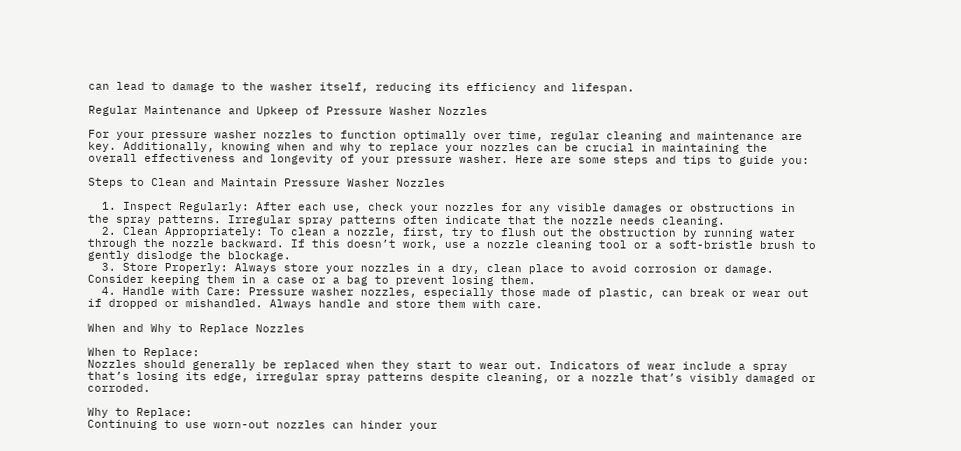can lead to damage to the washer itself, reducing its efficiency and lifespan.

Regular Maintenance and Upkeep of Pressure Washer Nozzles

For your pressure washer nozzles to function optimally over time, regular cleaning and maintenance are key. Additionally, knowing when and why to replace your nozzles can be crucial in maintaining the overall effectiveness and longevity of your pressure washer. Here are some steps and tips to guide you:

Steps to Clean and Maintain Pressure Washer Nozzles

  1. Inspect Regularly: After each use, check your nozzles for any visible damages or obstructions in the spray patterns. Irregular spray patterns often indicate that the nozzle needs cleaning.
  2. Clean Appropriately: To clean a nozzle, first, try to flush out the obstruction by running water through the nozzle backward. If this doesn’t work, use a nozzle cleaning tool or a soft-bristle brush to gently dislodge the blockage.
  3. Store Properly: Always store your nozzles in a dry, clean place to avoid corrosion or damage. Consider keeping them in a case or a bag to prevent losing them.
  4. Handle with Care: Pressure washer nozzles, especially those made of plastic, can break or wear out if dropped or mishandled. Always handle and store them with care.

When and Why to Replace Nozzles

When to Replace:
Nozzles should generally be replaced when they start to wear out. Indicators of wear include a spray that’s losing its edge, irregular spray patterns despite cleaning, or a nozzle that’s visibly damaged or corroded.

Why to Replace:
Continuing to use worn-out nozzles can hinder your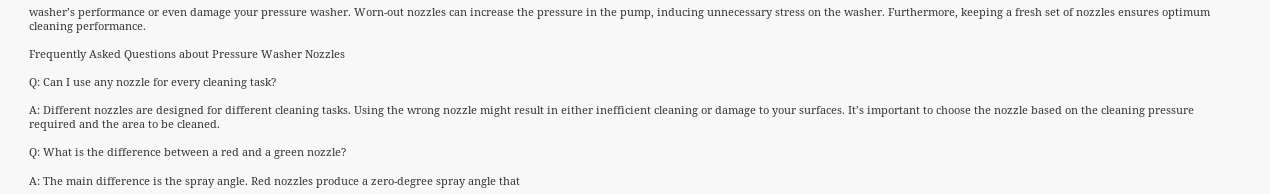washer’s performance or even damage your pressure washer. Worn-out nozzles can increase the pressure in the pump, inducing unnecessary stress on the washer. Furthermore, keeping a fresh set of nozzles ensures optimum cleaning performance.

Frequently Asked Questions about Pressure Washer Nozzles

Q: Can I use any nozzle for every cleaning task?

A: Different nozzles are designed for different cleaning tasks. Using the wrong nozzle might result in either inefficient cleaning or damage to your surfaces. It’s important to choose the nozzle based on the cleaning pressure required and the area to be cleaned.

Q: What is the difference between a red and a green nozzle?

A: The main difference is the spray angle. Red nozzles produce a zero-degree spray angle that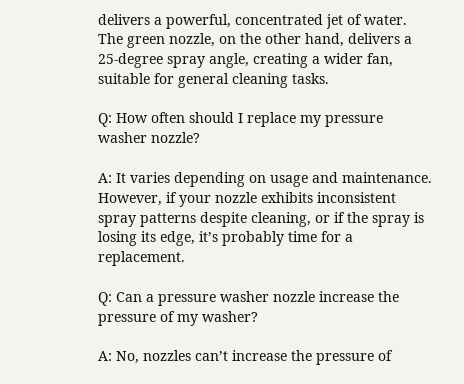delivers a powerful, concentrated jet of water. The green nozzle, on the other hand, delivers a 25-degree spray angle, creating a wider fan, suitable for general cleaning tasks.

Q: How often should I replace my pressure washer nozzle?

A: It varies depending on usage and maintenance. However, if your nozzle exhibits inconsistent spray patterns despite cleaning, or if the spray is losing its edge, it’s probably time for a replacement.

Q: Can a pressure washer nozzle increase the pressure of my washer?

A: No, nozzles can’t increase the pressure of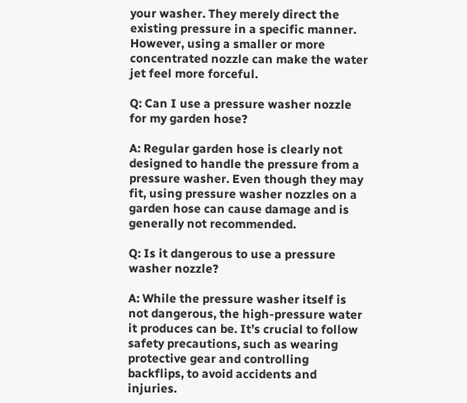your washer. They merely direct the existing pressure in a specific manner. However, using a smaller or more concentrated nozzle can make the water jet feel more forceful.

Q: Can I use a pressure washer nozzle for my garden hose?

A: Regular garden hose is clearly not designed to handle the pressure from a pressure washer. Even though they may fit, using pressure washer nozzles on a garden hose can cause damage and is generally not recommended.

Q: Is it dangerous to use a pressure washer nozzle?

A: While the pressure washer itself is not dangerous, the high-pressure water it produces can be. It’s crucial to follow safety precautions, such as wearing protective gear and controlling backflips, to avoid accidents and injuries.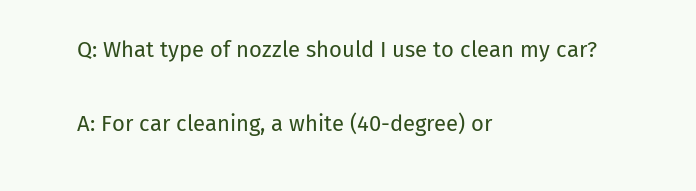Q: What type of nozzle should I use to clean my car?

A: For car cleaning, a white (40-degree) or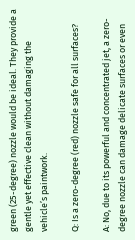green (25-degree) nozzle would be ideal. They provide a gentle yet effective clean without damaging the vehicle’s paintwork.

Q: Is a zero-degree (red) nozzle safe for all surfaces?

A: No, due to its powerful and concentrated jet, a zero-degree nozzle can damage delicate surfaces or even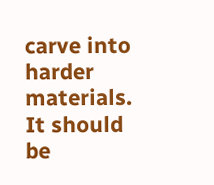carve into harder materials. It should be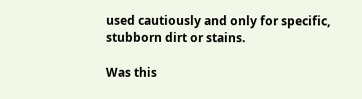used cautiously and only for specific, stubborn dirt or stains.

Was this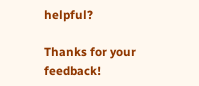helpful?

Thanks for your feedback!